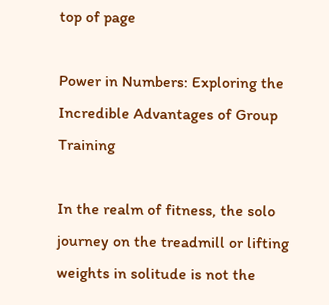top of page

Power in Numbers: Exploring the Incredible Advantages of Group Training

In the realm of fitness, the solo journey on the treadmill or lifting weights in solitude is not the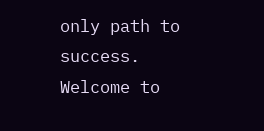only path to success. Welcome to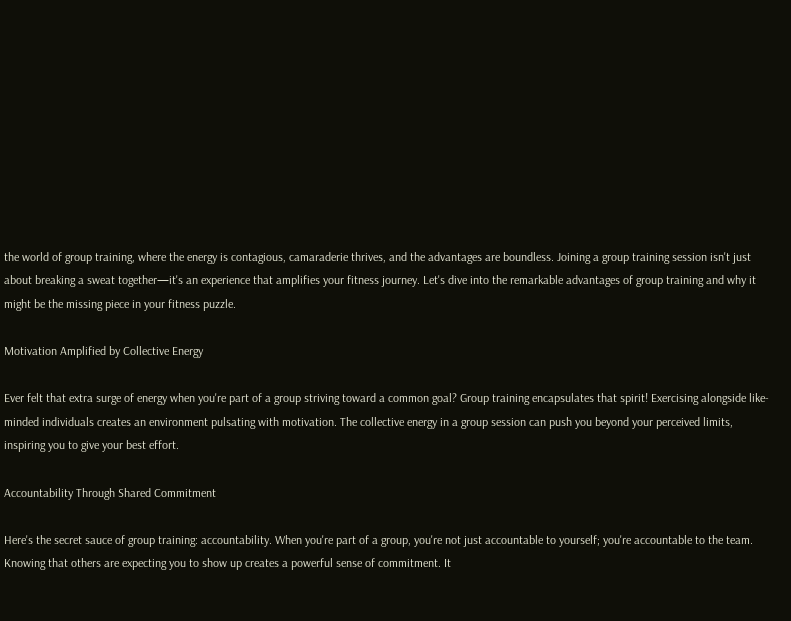the world of group training, where the energy is contagious, camaraderie thrives, and the advantages are boundless. Joining a group training session isn't just about breaking a sweat together—it's an experience that amplifies your fitness journey. Let's dive into the remarkable advantages of group training and why it might be the missing piece in your fitness puzzle.

Motivation Amplified by Collective Energy

Ever felt that extra surge of energy when you're part of a group striving toward a common goal? Group training encapsulates that spirit! Exercising alongside like-minded individuals creates an environment pulsating with motivation. The collective energy in a group session can push you beyond your perceived limits, inspiring you to give your best effort.

Accountability Through Shared Commitment

Here's the secret sauce of group training: accountability. When you're part of a group, you're not just accountable to yourself; you're accountable to the team. Knowing that others are expecting you to show up creates a powerful sense of commitment. It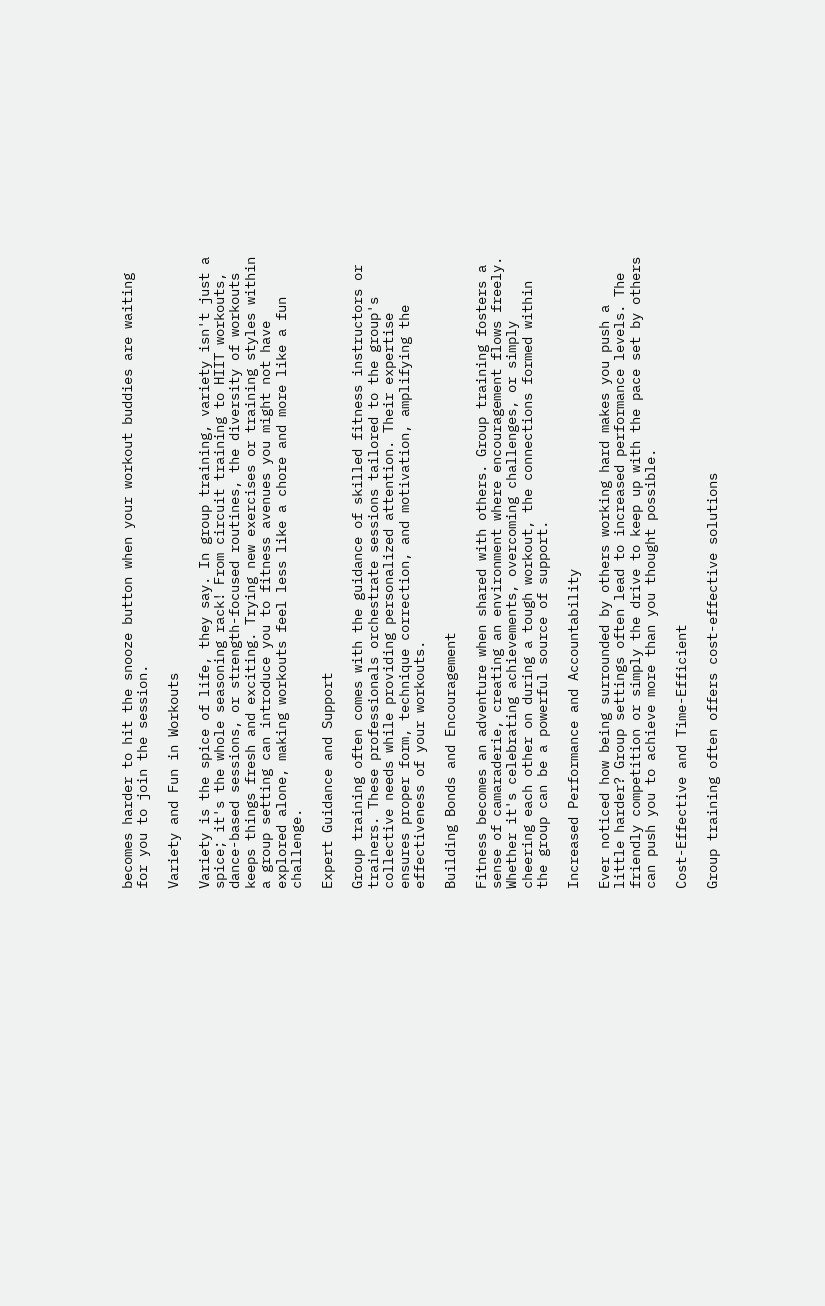becomes harder to hit the snooze button when your workout buddies are waiting for you to join the session.

Variety and Fun in Workouts

Variety is the spice of life, they say. In group training, variety isn't just a spice; it's the whole seasoning rack! From circuit training to HIIT workouts, dance-based sessions, or strength-focused routines, the diversity of workouts keeps things fresh and exciting. Trying new exercises or training styles within a group setting can introduce you to fitness avenues you might not have explored alone, making workouts feel less like a chore and more like a fun challenge.

Expert Guidance and Support

Group training often comes with the guidance of skilled fitness instructors or trainers. These professionals orchestrate sessions tailored to the group's collective needs while providing personalized attention. Their expertise ensures proper form, technique correction, and motivation, amplifying the effectiveness of your workouts.

Building Bonds and Encouragement

Fitness becomes an adventure when shared with others. Group training fosters a sense of camaraderie, creating an environment where encouragement flows freely. Whether it's celebrating achievements, overcoming challenges, or simply cheering each other on during a tough workout, the connections formed within the group can be a powerful source of support.

Increased Performance and Accountability

Ever noticed how being surrounded by others working hard makes you push a little harder? Group settings often lead to increased performance levels. The friendly competition or simply the drive to keep up with the pace set by others can push you to achieve more than you thought possible.

Cost-Effective and Time-Efficient

Group training often offers cost-effective solutions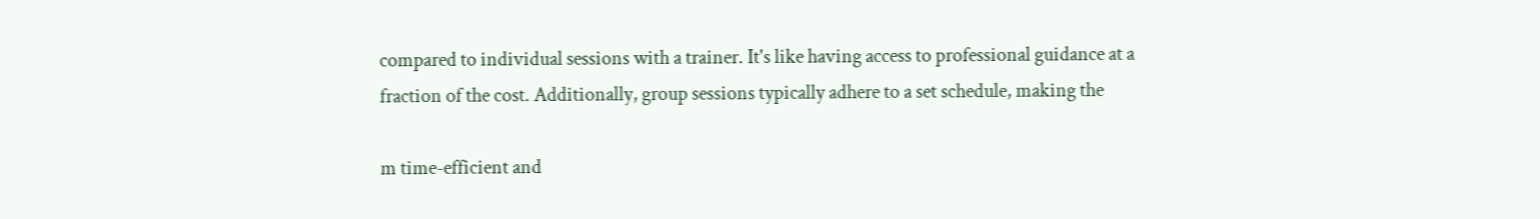compared to individual sessions with a trainer. It's like having access to professional guidance at a fraction of the cost. Additionally, group sessions typically adhere to a set schedule, making the

m time-efficient and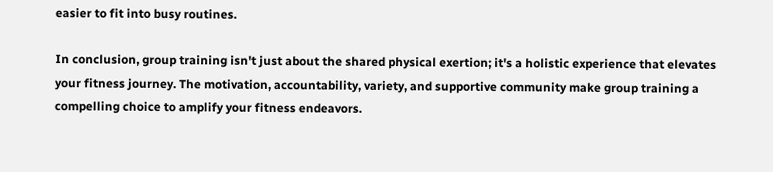easier to fit into busy routines.

In conclusion, group training isn't just about the shared physical exertion; it's a holistic experience that elevates your fitness journey. The motivation, accountability, variety, and supportive community make group training a compelling choice to amplify your fitness endeavors.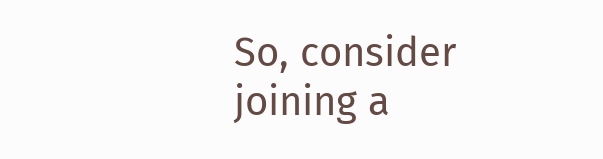So, consider joining a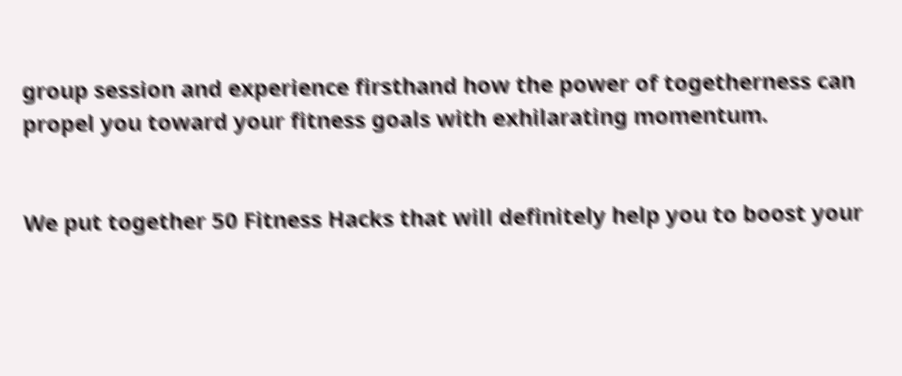group session and experience firsthand how the power of togetherness can propel you toward your fitness goals with exhilarating momentum.


We put together 50 Fitness Hacks that will definitely help you to boost your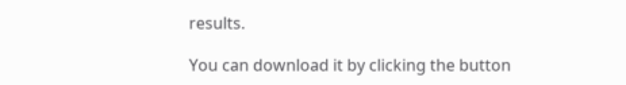results.

You can download it by clicking the button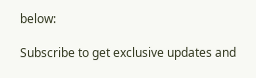below:

Subscribe to get exclusive updates and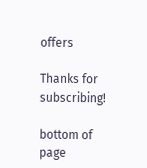offers

Thanks for subscribing!

bottom of page